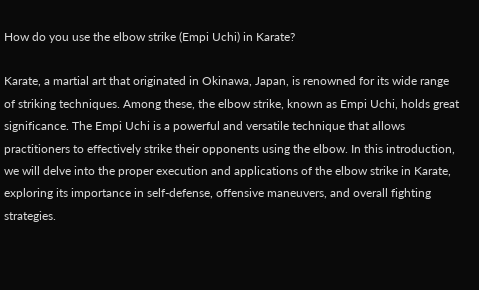How do you use the elbow strike (Empi Uchi) in Karate?

Karate, a martial art that originated in Okinawa, Japan, is renowned for its wide range of striking techniques. Among these, the elbow strike, known as Empi Uchi, holds great significance. The Empi Uchi is a powerful and versatile technique that allows practitioners to effectively strike their opponents using the elbow. In this introduction, we will delve into the proper execution and applications of the elbow strike in Karate, exploring its importance in self-defense, offensive maneuvers, and overall fighting strategies.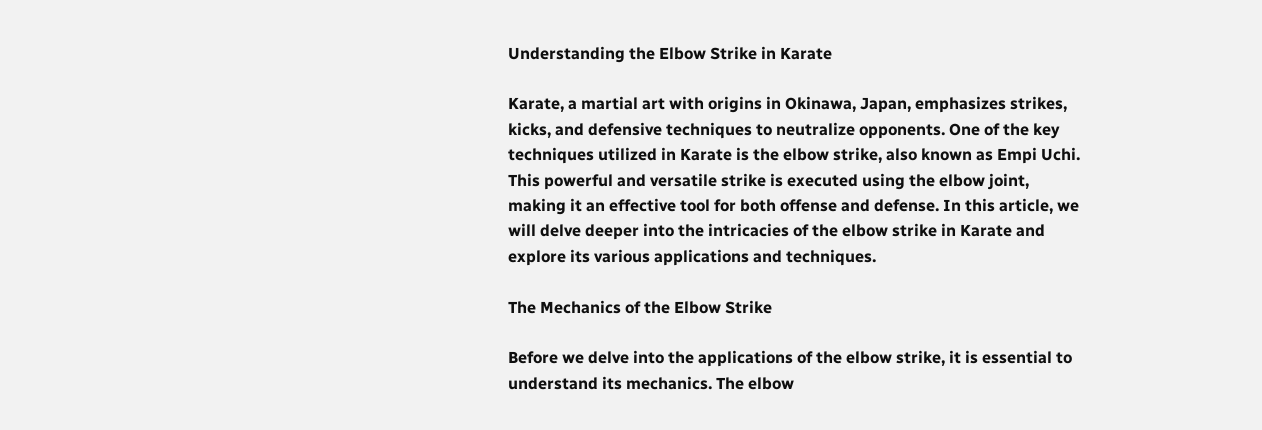Understanding the Elbow Strike in Karate

Karate, a martial art with origins in Okinawa, Japan, emphasizes strikes, kicks, and defensive techniques to neutralize opponents. One of the key techniques utilized in Karate is the elbow strike, also known as Empi Uchi. This powerful and versatile strike is executed using the elbow joint, making it an effective tool for both offense and defense. In this article, we will delve deeper into the intricacies of the elbow strike in Karate and explore its various applications and techniques.

The Mechanics of the Elbow Strike

Before we delve into the applications of the elbow strike, it is essential to understand its mechanics. The elbow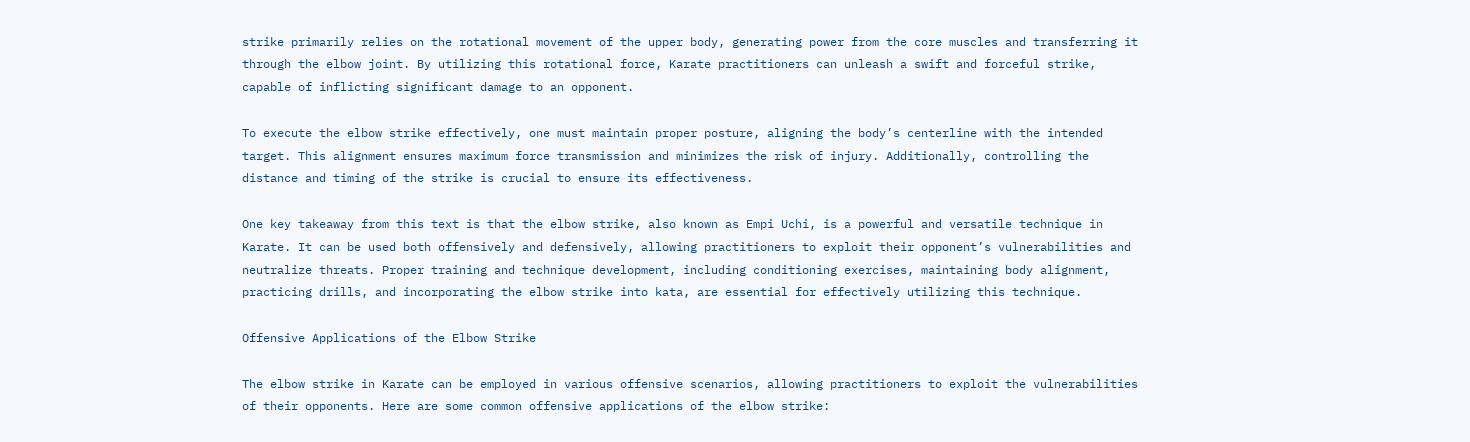strike primarily relies on the rotational movement of the upper body, generating power from the core muscles and transferring it through the elbow joint. By utilizing this rotational force, Karate practitioners can unleash a swift and forceful strike, capable of inflicting significant damage to an opponent.

To execute the elbow strike effectively, one must maintain proper posture, aligning the body’s centerline with the intended target. This alignment ensures maximum force transmission and minimizes the risk of injury. Additionally, controlling the distance and timing of the strike is crucial to ensure its effectiveness.

One key takeaway from this text is that the elbow strike, also known as Empi Uchi, is a powerful and versatile technique in Karate. It can be used both offensively and defensively, allowing practitioners to exploit their opponent’s vulnerabilities and neutralize threats. Proper training and technique development, including conditioning exercises, maintaining body alignment, practicing drills, and incorporating the elbow strike into kata, are essential for effectively utilizing this technique.

Offensive Applications of the Elbow Strike

The elbow strike in Karate can be employed in various offensive scenarios, allowing practitioners to exploit the vulnerabilities of their opponents. Here are some common offensive applications of the elbow strike: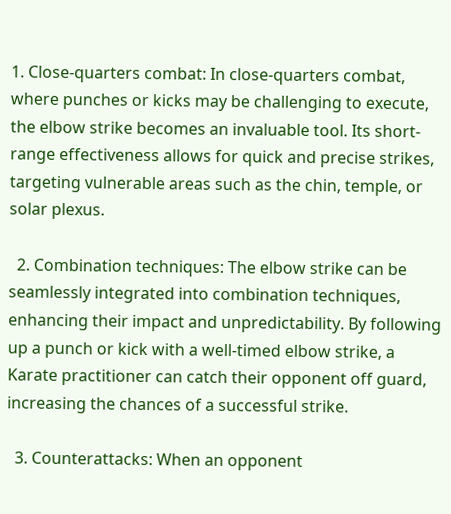1. Close-quarters combat: In close-quarters combat, where punches or kicks may be challenging to execute, the elbow strike becomes an invaluable tool. Its short-range effectiveness allows for quick and precise strikes, targeting vulnerable areas such as the chin, temple, or solar plexus.

  2. Combination techniques: The elbow strike can be seamlessly integrated into combination techniques, enhancing their impact and unpredictability. By following up a punch or kick with a well-timed elbow strike, a Karate practitioner can catch their opponent off guard, increasing the chances of a successful strike.

  3. Counterattacks: When an opponent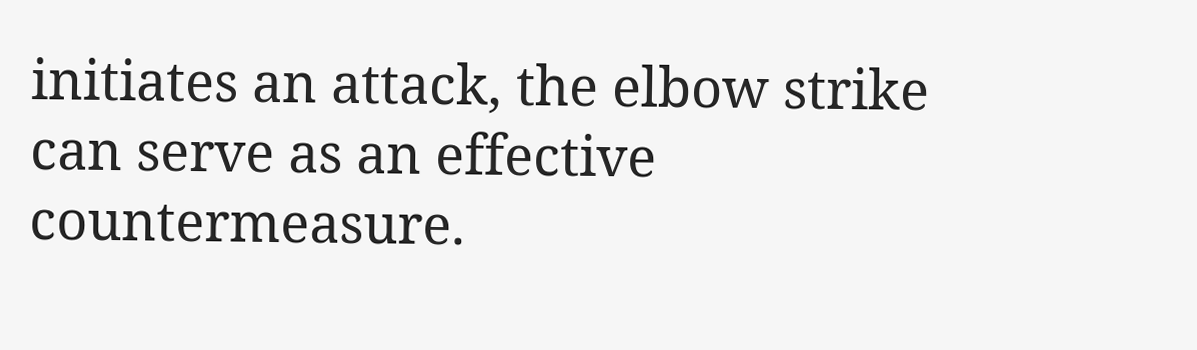initiates an attack, the elbow strike can serve as an effective countermeasure.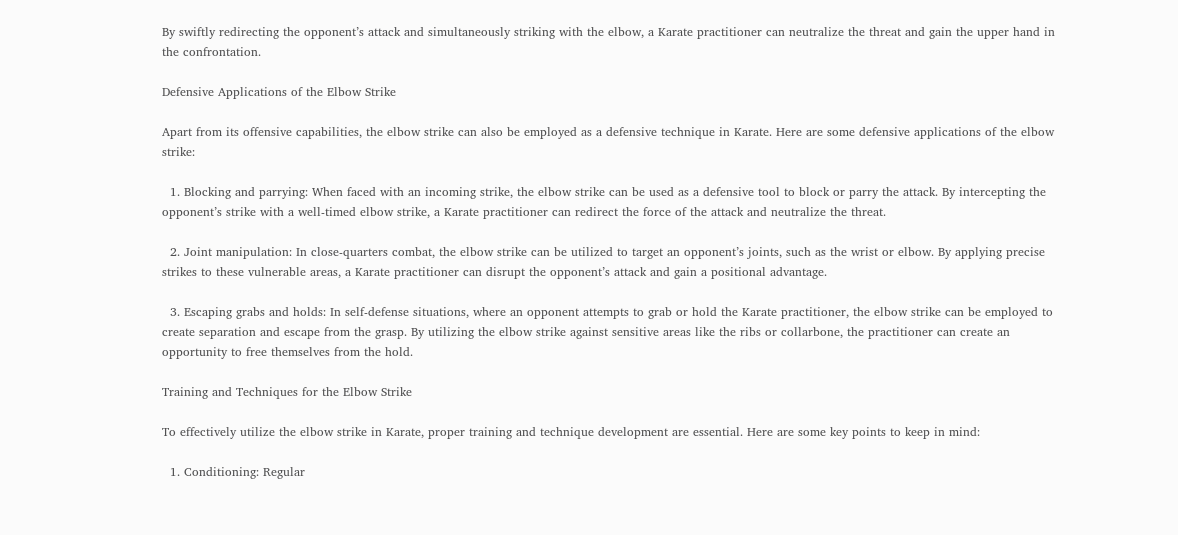By swiftly redirecting the opponent’s attack and simultaneously striking with the elbow, a Karate practitioner can neutralize the threat and gain the upper hand in the confrontation.

Defensive Applications of the Elbow Strike

Apart from its offensive capabilities, the elbow strike can also be employed as a defensive technique in Karate. Here are some defensive applications of the elbow strike:

  1. Blocking and parrying: When faced with an incoming strike, the elbow strike can be used as a defensive tool to block or parry the attack. By intercepting the opponent’s strike with a well-timed elbow strike, a Karate practitioner can redirect the force of the attack and neutralize the threat.

  2. Joint manipulation: In close-quarters combat, the elbow strike can be utilized to target an opponent’s joints, such as the wrist or elbow. By applying precise strikes to these vulnerable areas, a Karate practitioner can disrupt the opponent’s attack and gain a positional advantage.

  3. Escaping grabs and holds: In self-defense situations, where an opponent attempts to grab or hold the Karate practitioner, the elbow strike can be employed to create separation and escape from the grasp. By utilizing the elbow strike against sensitive areas like the ribs or collarbone, the practitioner can create an opportunity to free themselves from the hold.

Training and Techniques for the Elbow Strike

To effectively utilize the elbow strike in Karate, proper training and technique development are essential. Here are some key points to keep in mind:

  1. Conditioning: Regular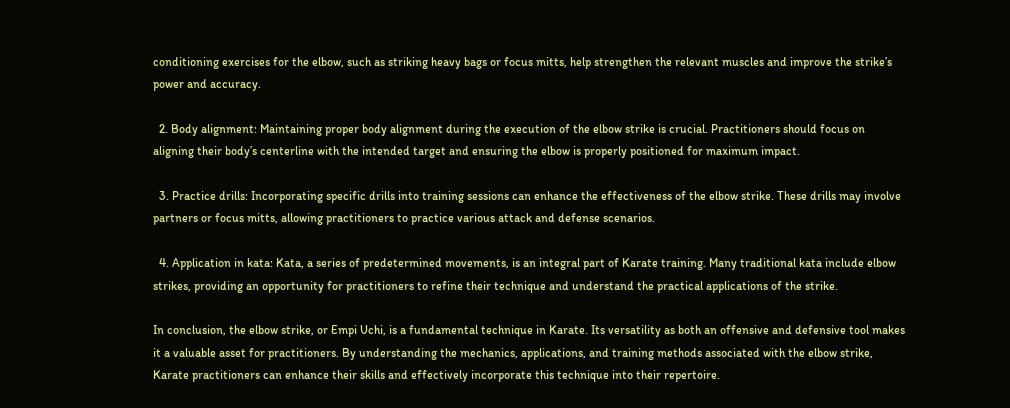conditioning exercises for the elbow, such as striking heavy bags or focus mitts, help strengthen the relevant muscles and improve the strike’s power and accuracy.

  2. Body alignment: Maintaining proper body alignment during the execution of the elbow strike is crucial. Practitioners should focus on aligning their body’s centerline with the intended target and ensuring the elbow is properly positioned for maximum impact.

  3. Practice drills: Incorporating specific drills into training sessions can enhance the effectiveness of the elbow strike. These drills may involve partners or focus mitts, allowing practitioners to practice various attack and defense scenarios.

  4. Application in kata: Kata, a series of predetermined movements, is an integral part of Karate training. Many traditional kata include elbow strikes, providing an opportunity for practitioners to refine their technique and understand the practical applications of the strike.

In conclusion, the elbow strike, or Empi Uchi, is a fundamental technique in Karate. Its versatility as both an offensive and defensive tool makes it a valuable asset for practitioners. By understanding the mechanics, applications, and training methods associated with the elbow strike, Karate practitioners can enhance their skills and effectively incorporate this technique into their repertoire.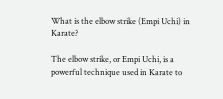What is the elbow strike (Empi Uchi) in Karate?

The elbow strike, or Empi Uchi, is a powerful technique used in Karate to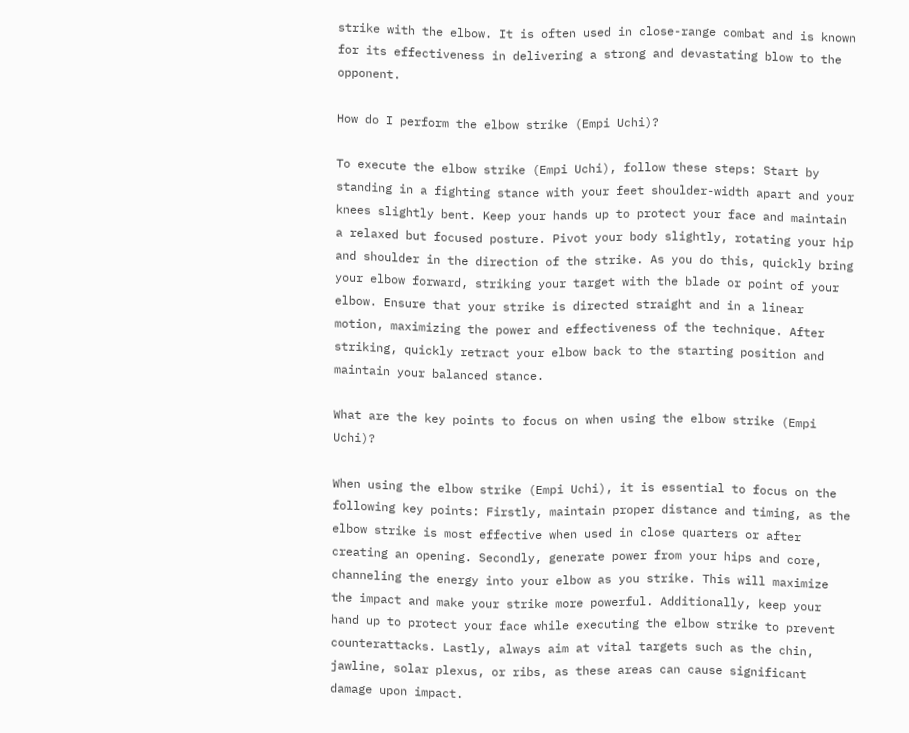strike with the elbow. It is often used in close-range combat and is known for its effectiveness in delivering a strong and devastating blow to the opponent.

How do I perform the elbow strike (Empi Uchi)?

To execute the elbow strike (Empi Uchi), follow these steps: Start by standing in a fighting stance with your feet shoulder-width apart and your knees slightly bent. Keep your hands up to protect your face and maintain a relaxed but focused posture. Pivot your body slightly, rotating your hip and shoulder in the direction of the strike. As you do this, quickly bring your elbow forward, striking your target with the blade or point of your elbow. Ensure that your strike is directed straight and in a linear motion, maximizing the power and effectiveness of the technique. After striking, quickly retract your elbow back to the starting position and maintain your balanced stance.

What are the key points to focus on when using the elbow strike (Empi Uchi)?

When using the elbow strike (Empi Uchi), it is essential to focus on the following key points: Firstly, maintain proper distance and timing, as the elbow strike is most effective when used in close quarters or after creating an opening. Secondly, generate power from your hips and core, channeling the energy into your elbow as you strike. This will maximize the impact and make your strike more powerful. Additionally, keep your hand up to protect your face while executing the elbow strike to prevent counterattacks. Lastly, always aim at vital targets such as the chin, jawline, solar plexus, or ribs, as these areas can cause significant damage upon impact.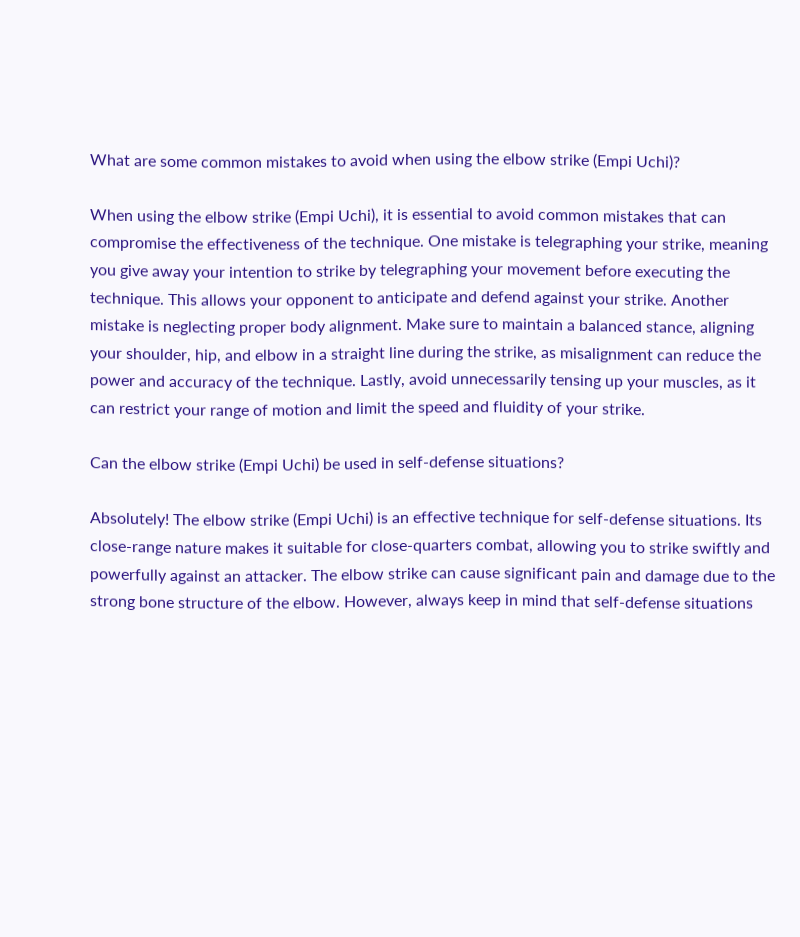What are some common mistakes to avoid when using the elbow strike (Empi Uchi)?

When using the elbow strike (Empi Uchi), it is essential to avoid common mistakes that can compromise the effectiveness of the technique. One mistake is telegraphing your strike, meaning you give away your intention to strike by telegraphing your movement before executing the technique. This allows your opponent to anticipate and defend against your strike. Another mistake is neglecting proper body alignment. Make sure to maintain a balanced stance, aligning your shoulder, hip, and elbow in a straight line during the strike, as misalignment can reduce the power and accuracy of the technique. Lastly, avoid unnecessarily tensing up your muscles, as it can restrict your range of motion and limit the speed and fluidity of your strike.

Can the elbow strike (Empi Uchi) be used in self-defense situations?

Absolutely! The elbow strike (Empi Uchi) is an effective technique for self-defense situations. Its close-range nature makes it suitable for close-quarters combat, allowing you to strike swiftly and powerfully against an attacker. The elbow strike can cause significant pain and damage due to the strong bone structure of the elbow. However, always keep in mind that self-defense situations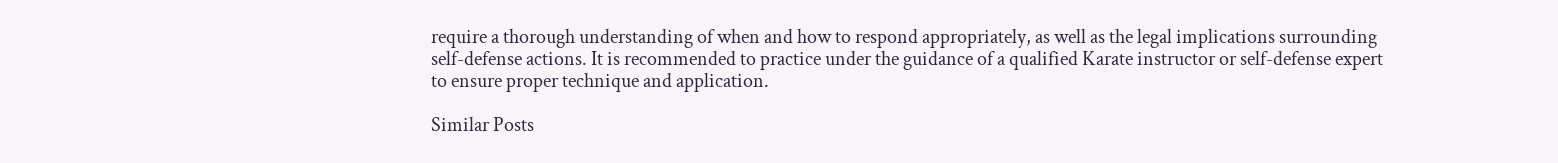require a thorough understanding of when and how to respond appropriately, as well as the legal implications surrounding self-defense actions. It is recommended to practice under the guidance of a qualified Karate instructor or self-defense expert to ensure proper technique and application.

Similar Posts